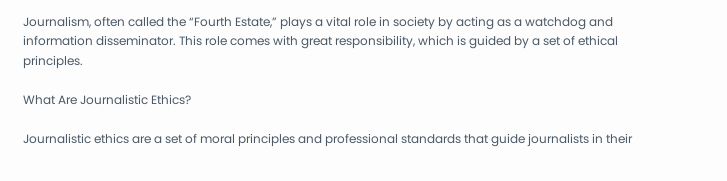Journalism, often called the “Fourth Estate,” plays a vital role in society by acting as a watchdog and information disseminator. This role comes with great responsibility, which is guided by a set of ethical principles.

What Are Journalistic Ethics?

Journalistic ethics are a set of moral principles and professional standards that guide journalists in their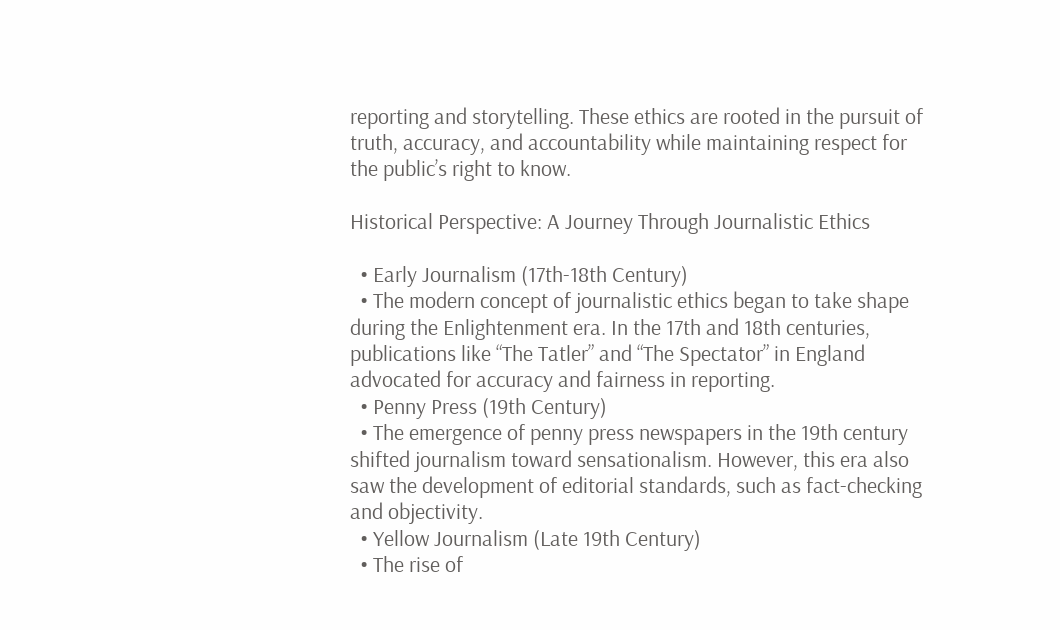reporting and storytelling. These ethics are rooted in the pursuit of truth, accuracy, and accountability while maintaining respect for the public’s right to know.

Historical Perspective: A Journey Through Journalistic Ethics

  • Early Journalism (17th-18th Century)
  • The modern concept of journalistic ethics began to take shape during the Enlightenment era. In the 17th and 18th centuries, publications like “The Tatler” and “The Spectator” in England advocated for accuracy and fairness in reporting.
  • Penny Press (19th Century)
  • The emergence of penny press newspapers in the 19th century shifted journalism toward sensationalism. However, this era also saw the development of editorial standards, such as fact-checking and objectivity.
  • Yellow Journalism (Late 19th Century)
  • The rise of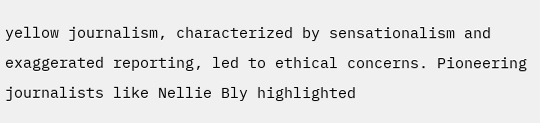yellow journalism, characterized by sensationalism and exaggerated reporting, led to ethical concerns. Pioneering journalists like Nellie Bly highlighted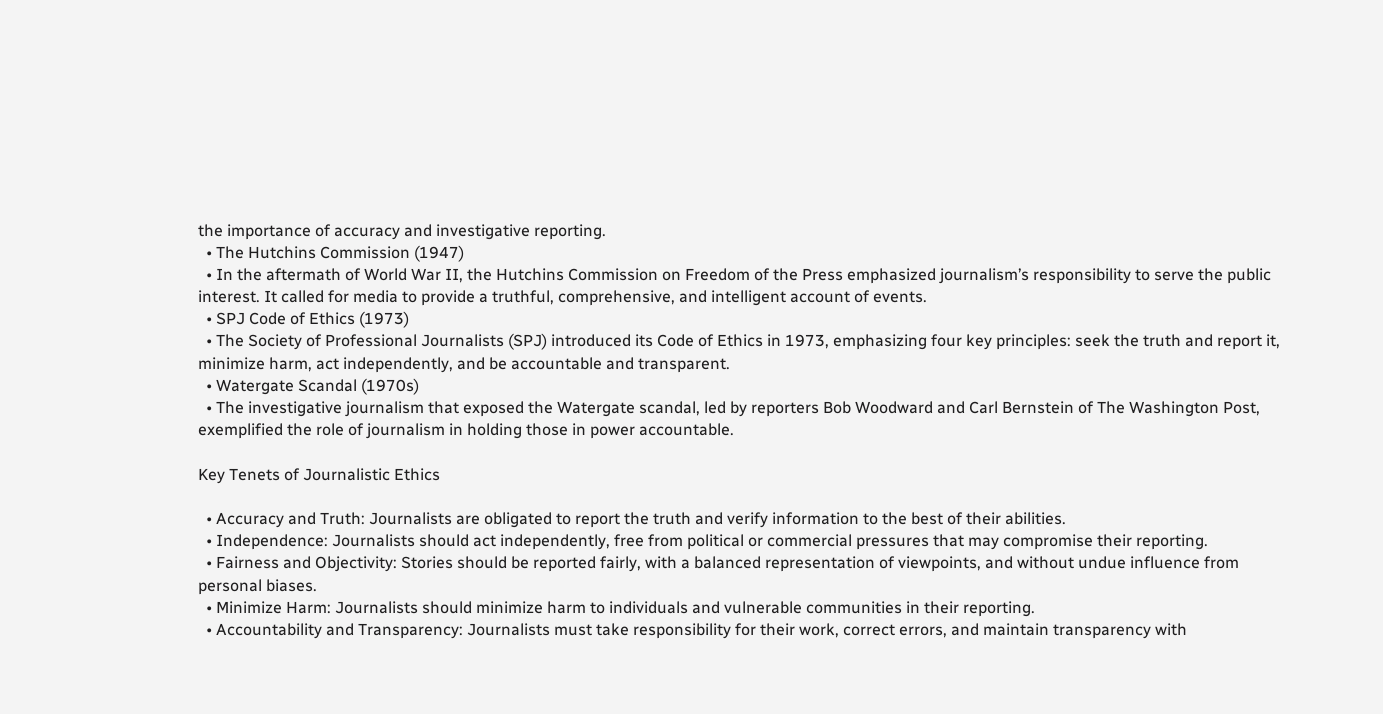the importance of accuracy and investigative reporting.
  • The Hutchins Commission (1947)
  • In the aftermath of World War II, the Hutchins Commission on Freedom of the Press emphasized journalism’s responsibility to serve the public interest. It called for media to provide a truthful, comprehensive, and intelligent account of events.
  • SPJ Code of Ethics (1973)
  • The Society of Professional Journalists (SPJ) introduced its Code of Ethics in 1973, emphasizing four key principles: seek the truth and report it, minimize harm, act independently, and be accountable and transparent.
  • Watergate Scandal (1970s)
  • The investigative journalism that exposed the Watergate scandal, led by reporters Bob Woodward and Carl Bernstein of The Washington Post, exemplified the role of journalism in holding those in power accountable.

Key Tenets of Journalistic Ethics

  • Accuracy and Truth: Journalists are obligated to report the truth and verify information to the best of their abilities.
  • Independence: Journalists should act independently, free from political or commercial pressures that may compromise their reporting.
  • Fairness and Objectivity: Stories should be reported fairly, with a balanced representation of viewpoints, and without undue influence from personal biases.
  • Minimize Harm: Journalists should minimize harm to individuals and vulnerable communities in their reporting.
  • Accountability and Transparency: Journalists must take responsibility for their work, correct errors, and maintain transparency with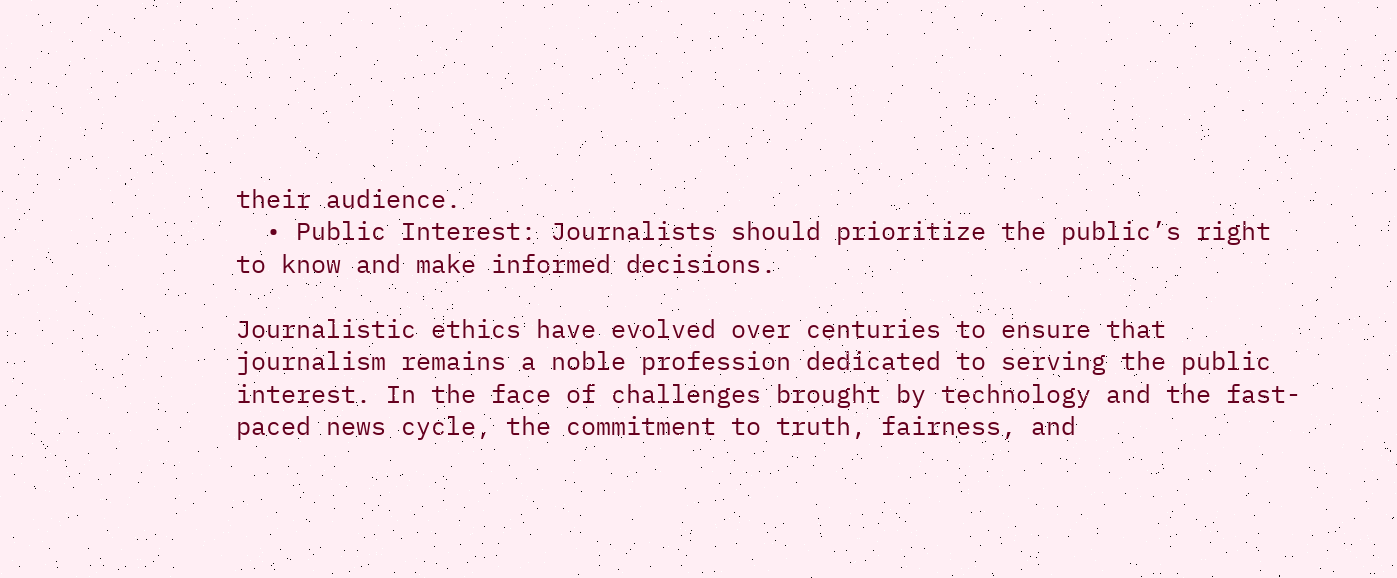their audience.
  • Public Interest: Journalists should prioritize the public’s right to know and make informed decisions.

Journalistic ethics have evolved over centuries to ensure that journalism remains a noble profession dedicated to serving the public interest. In the face of challenges brought by technology and the fast-paced news cycle, the commitment to truth, fairness, and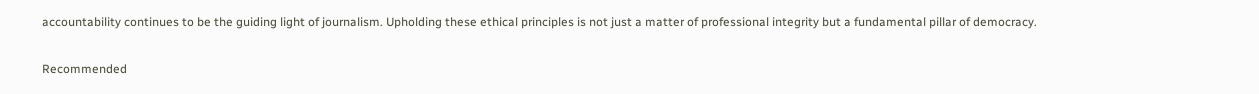accountability continues to be the guiding light of journalism. Upholding these ethical principles is not just a matter of professional integrity but a fundamental pillar of democracy.

Recommended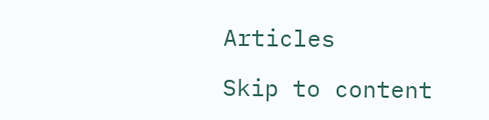Articles

Skip to content